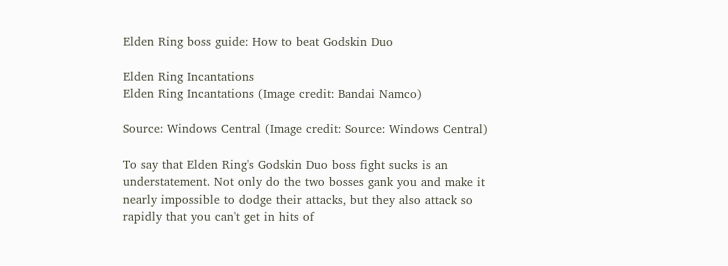Elden Ring boss guide: How to beat Godskin Duo

Elden Ring Incantations
Elden Ring Incantations (Image credit: Bandai Namco)

Source: Windows Central (Image credit: Source: Windows Central)

To say that Elden Ring's Godskin Duo boss fight sucks is an understatement. Not only do the two bosses gank you and make it nearly impossible to dodge their attacks, but they also attack so rapidly that you can't get in hits of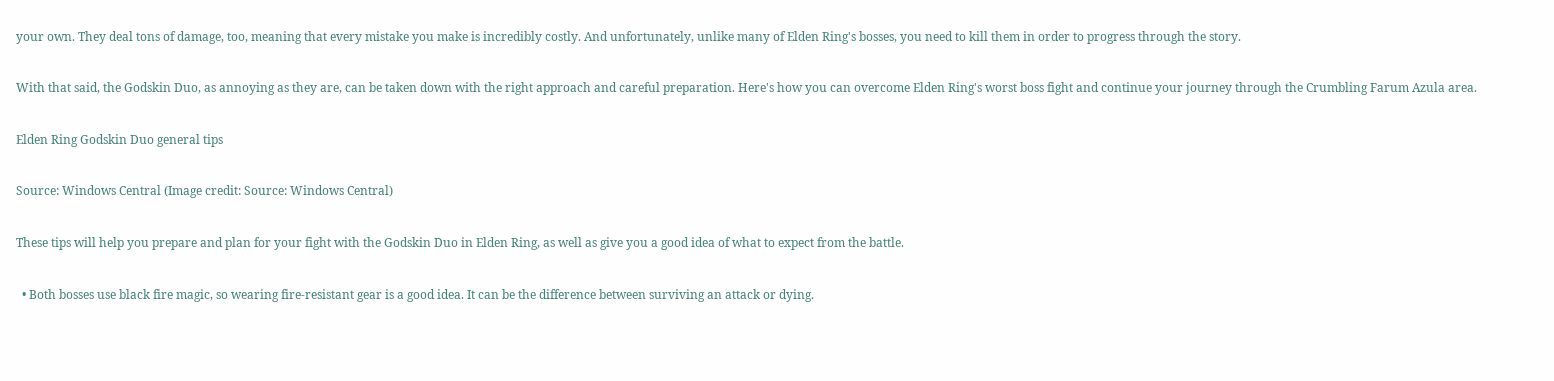your own. They deal tons of damage, too, meaning that every mistake you make is incredibly costly. And unfortunately, unlike many of Elden Ring's bosses, you need to kill them in order to progress through the story.

With that said, the Godskin Duo, as annoying as they are, can be taken down with the right approach and careful preparation. Here's how you can overcome Elden Ring's worst boss fight and continue your journey through the Crumbling Farum Azula area.

Elden Ring Godskin Duo general tips

Source: Windows Central (Image credit: Source: Windows Central)

These tips will help you prepare and plan for your fight with the Godskin Duo in Elden Ring, as well as give you a good idea of what to expect from the battle.

  • Both bosses use black fire magic, so wearing fire-resistant gear is a good idea. It can be the difference between surviving an attack or dying.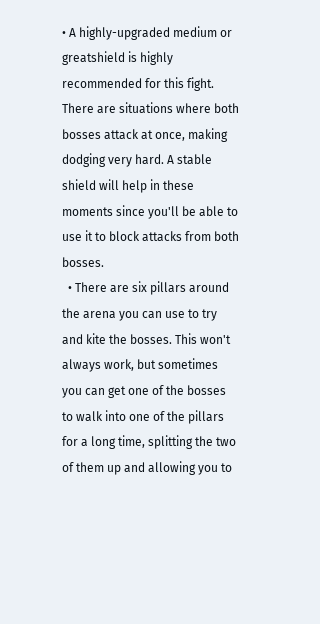• A highly-upgraded medium or greatshield is highly recommended for this fight. There are situations where both bosses attack at once, making dodging very hard. A stable shield will help in these moments since you'll be able to use it to block attacks from both bosses.
  • There are six pillars around the arena you can use to try and kite the bosses. This won't always work, but sometimes you can get one of the bosses to walk into one of the pillars for a long time, splitting the two of them up and allowing you to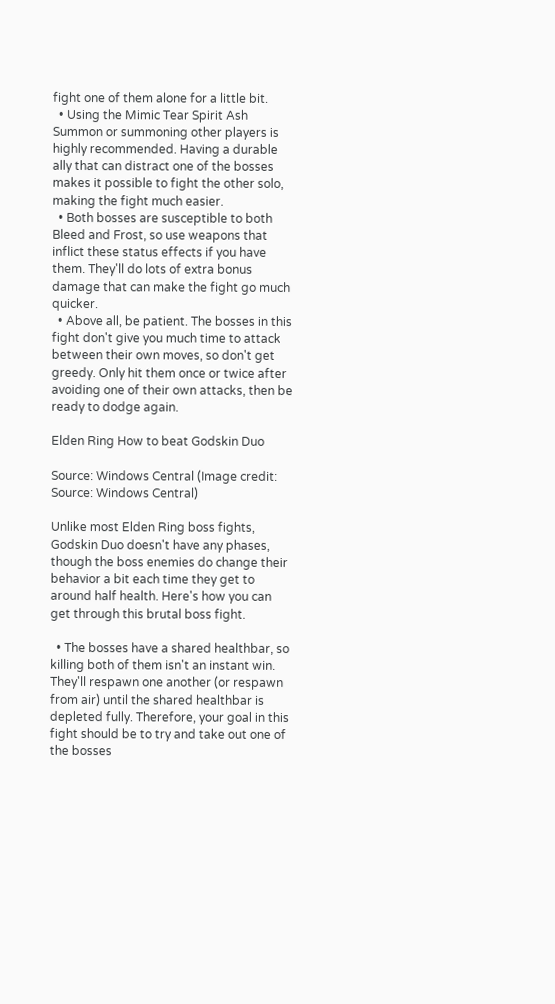fight one of them alone for a little bit.
  • Using the Mimic Tear Spirit Ash Summon or summoning other players is highly recommended. Having a durable ally that can distract one of the bosses makes it possible to fight the other solo, making the fight much easier.
  • Both bosses are susceptible to both Bleed and Frost, so use weapons that inflict these status effects if you have them. They'll do lots of extra bonus damage that can make the fight go much quicker.
  • Above all, be patient. The bosses in this fight don't give you much time to attack between their own moves, so don't get greedy. Only hit them once or twice after avoiding one of their own attacks, then be ready to dodge again.

Elden Ring How to beat Godskin Duo

Source: Windows Central (Image credit: Source: Windows Central)

Unlike most Elden Ring boss fights, Godskin Duo doesn't have any phases, though the boss enemies do change their behavior a bit each time they get to around half health. Here's how you can get through this brutal boss fight.

  • The bosses have a shared healthbar, so killing both of them isn't an instant win. They'll respawn one another (or respawn from air) until the shared healthbar is depleted fully. Therefore, your goal in this fight should be to try and take out one of the bosses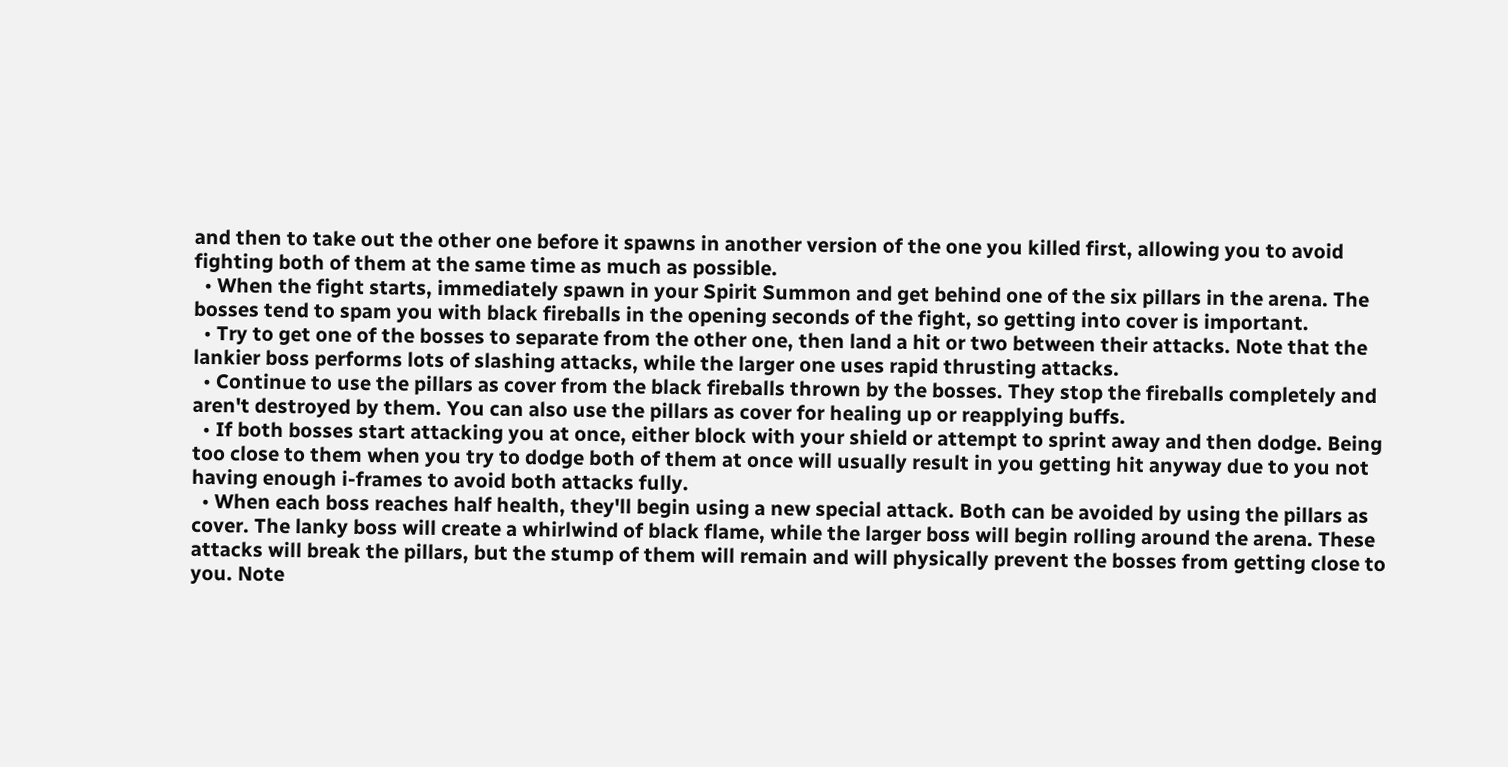and then to take out the other one before it spawns in another version of the one you killed first, allowing you to avoid fighting both of them at the same time as much as possible.
  • When the fight starts, immediately spawn in your Spirit Summon and get behind one of the six pillars in the arena. The bosses tend to spam you with black fireballs in the opening seconds of the fight, so getting into cover is important.
  • Try to get one of the bosses to separate from the other one, then land a hit or two between their attacks. Note that the lankier boss performs lots of slashing attacks, while the larger one uses rapid thrusting attacks.
  • Continue to use the pillars as cover from the black fireballs thrown by the bosses. They stop the fireballs completely and aren't destroyed by them. You can also use the pillars as cover for healing up or reapplying buffs.
  • If both bosses start attacking you at once, either block with your shield or attempt to sprint away and then dodge. Being too close to them when you try to dodge both of them at once will usually result in you getting hit anyway due to you not having enough i-frames to avoid both attacks fully.
  • When each boss reaches half health, they'll begin using a new special attack. Both can be avoided by using the pillars as cover. The lanky boss will create a whirlwind of black flame, while the larger boss will begin rolling around the arena. These attacks will break the pillars, but the stump of them will remain and will physically prevent the bosses from getting close to you. Note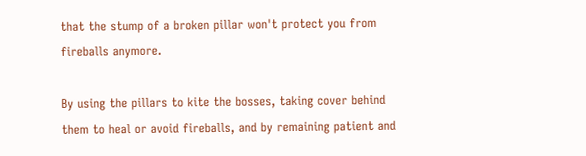that the stump of a broken pillar won't protect you from fireballs anymore.

By using the pillars to kite the bosses, taking cover behind them to heal or avoid fireballs, and by remaining patient and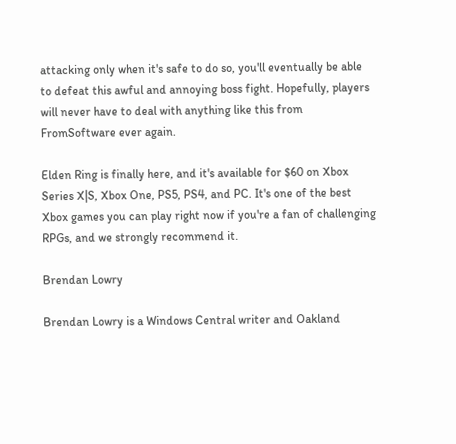attacking only when it's safe to do so, you'll eventually be able to defeat this awful and annoying boss fight. Hopefully, players will never have to deal with anything like this from FromSoftware ever again.

Elden Ring is finally here, and it's available for $60 on Xbox Series X|S, Xbox One, PS5, PS4, and PC. It's one of the best Xbox games you can play right now if you're a fan of challenging RPGs, and we strongly recommend it.

Brendan Lowry

Brendan Lowry is a Windows Central writer and Oakland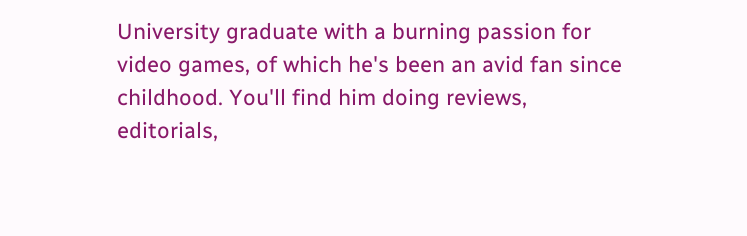University graduate with a burning passion for video games, of which he's been an avid fan since childhood. You'll find him doing reviews, editorials,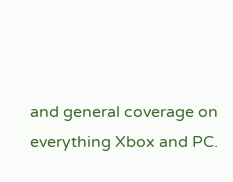and general coverage on everything Xbox and PC.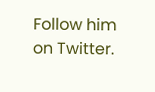Follow him on Twitter.